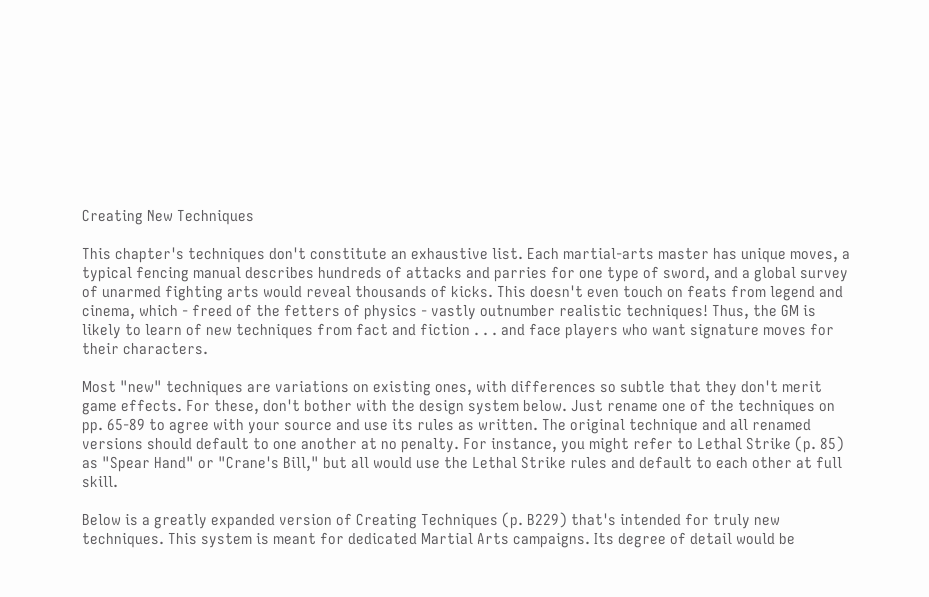Creating New Techniques

This chapter's techniques don't constitute an exhaustive list. Each martial-arts master has unique moves, a typical fencing manual describes hundreds of attacks and parries for one type of sword, and a global survey of unarmed fighting arts would reveal thousands of kicks. This doesn't even touch on feats from legend and cinema, which - freed of the fetters of physics - vastly outnumber realistic techniques! Thus, the GM is likely to learn of new techniques from fact and fiction . . . and face players who want signature moves for their characters.

Most "new" techniques are variations on existing ones, with differences so subtle that they don't merit game effects. For these, don't bother with the design system below. Just rename one of the techniques on pp. 65-89 to agree with your source and use its rules as written. The original technique and all renamed versions should default to one another at no penalty. For instance, you might refer to Lethal Strike (p. 85) as "Spear Hand" or "Crane's Bill," but all would use the Lethal Strike rules and default to each other at full skill.

Below is a greatly expanded version of Creating Techniques (p. B229) that's intended for truly new techniques. This system is meant for dedicated Martial Arts campaigns. Its degree of detail would be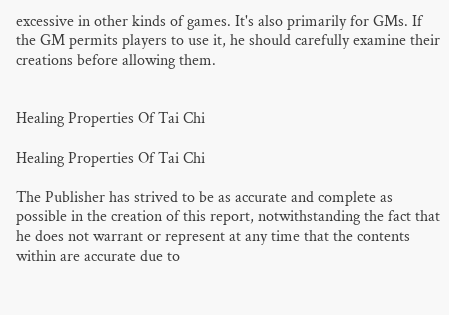excessive in other kinds of games. It's also primarily for GMs. If the GM permits players to use it, he should carefully examine their creations before allowing them.


Healing Properties Of Tai Chi

Healing Properties Of Tai Chi

The Publisher has strived to be as accurate and complete as possible in the creation of this report, notwithstanding the fact that he does not warrant or represent at any time that the contents within are accurate due to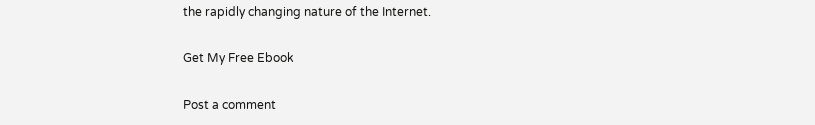the rapidly changing nature of the Internet.

Get My Free Ebook

Post a comment